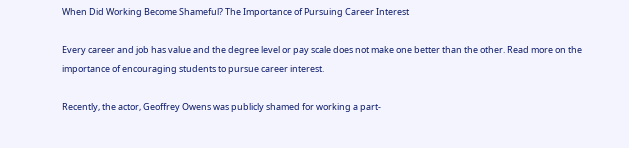When Did Working Become Shameful? The Importance of Pursuing Career Interest

Every career and job has value and the degree level or pay scale does not make one better than the other. Read more on the importance of encouraging students to pursue career interest.

Recently, the actor, Geoffrey Owens was publicly shamed for working a part-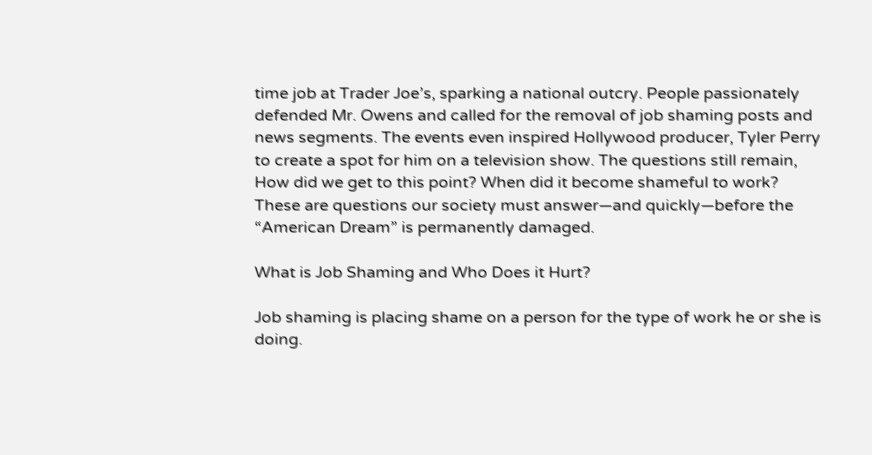time job at Trader Joe’s, sparking a national outcry. People passionately defended Mr. Owens and called for the removal of job shaming posts and news segments. The events even inspired Hollywood producer, Tyler Perry to create a spot for him on a television show. The questions still remain, How did we get to this point? When did it become shameful to work? These are questions our society must answer—and quickly—before the “American Dream” is permanently damaged.

What is Job Shaming and Who Does it Hurt?

Job shaming is placing shame on a person for the type of work he or she is doing.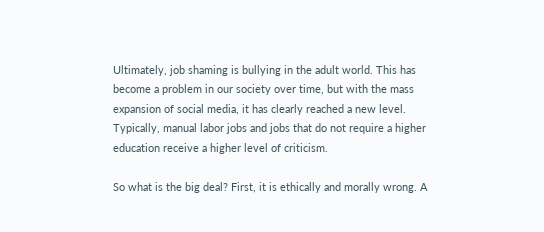Ultimately, job shaming is bullying in the adult world. This has become a problem in our society over time, but with the mass expansion of social media, it has clearly reached a new level. Typically, manual labor jobs and jobs that do not require a higher education receive a higher level of criticism.

So what is the big deal? First, it is ethically and morally wrong. A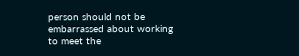person should not be embarrassed about working to meet the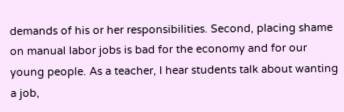demands of his or her responsibilities. Second, placing shame on manual labor jobs is bad for the economy and for our young people. As a teacher, I hear students talk about wanting a job,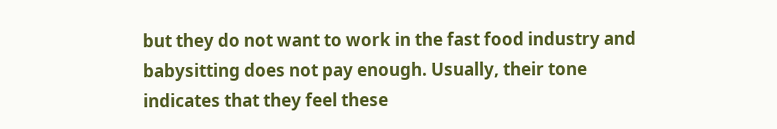but they do not want to work in the fast food industry and babysitting does not pay enough. Usually, their tone indicates that they feel these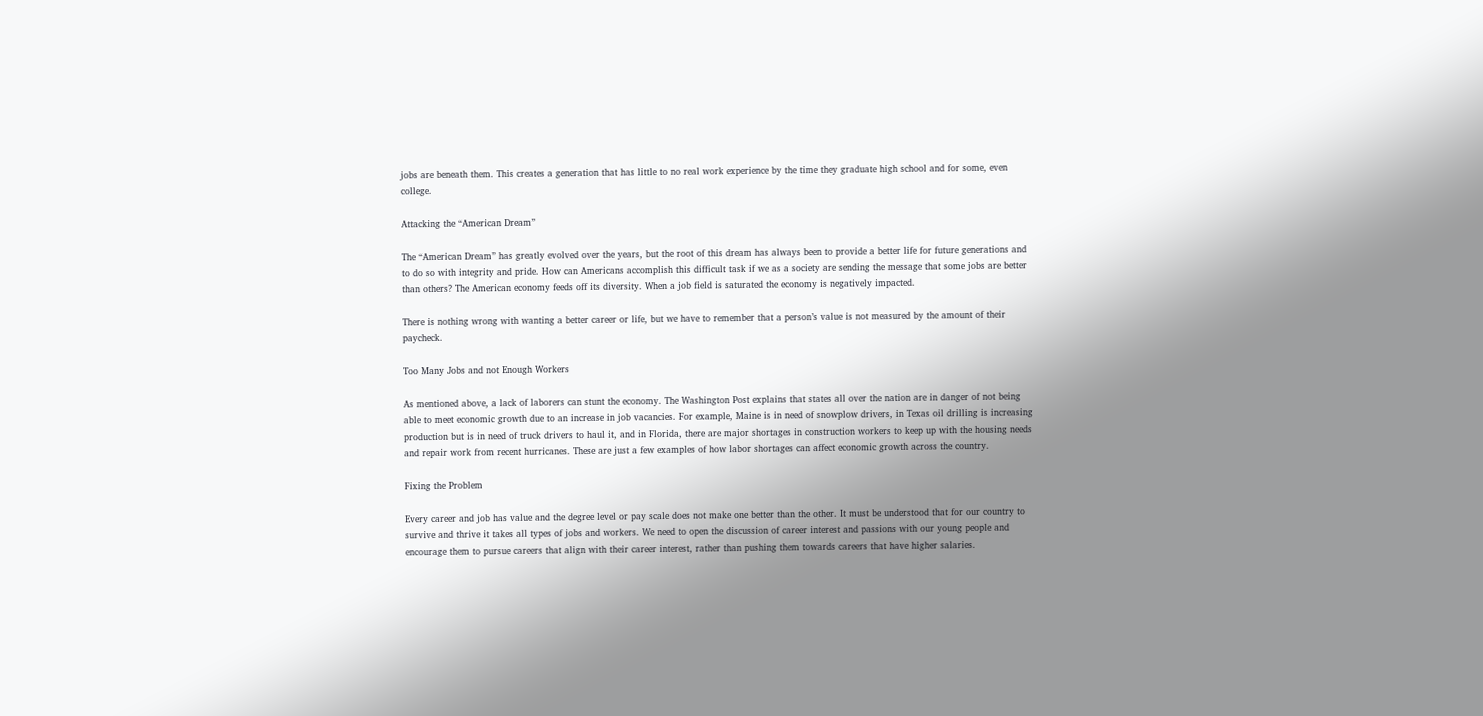jobs are beneath them. This creates a generation that has little to no real work experience by the time they graduate high school and for some, even college.

Attacking the “American Dream”

The “American Dream” has greatly evolved over the years, but the root of this dream has always been to provide a better life for future generations and to do so with integrity and pride. How can Americans accomplish this difficult task if we as a society are sending the message that some jobs are better than others? The American economy feeds off its diversity. When a job field is saturated the economy is negatively impacted.

There is nothing wrong with wanting a better career or life, but we have to remember that a person’s value is not measured by the amount of their paycheck.

Too Many Jobs and not Enough Workers

As mentioned above, a lack of laborers can stunt the economy. The Washington Post explains that states all over the nation are in danger of not being able to meet economic growth due to an increase in job vacancies. For example, Maine is in need of snowplow drivers, in Texas oil drilling is increasing production but is in need of truck drivers to haul it, and in Florida, there are major shortages in construction workers to keep up with the housing needs and repair work from recent hurricanes. These are just a few examples of how labor shortages can affect economic growth across the country.

Fixing the Problem

Every career and job has value and the degree level or pay scale does not make one better than the other. It must be understood that for our country to survive and thrive it takes all types of jobs and workers. We need to open the discussion of career interest and passions with our young people and encourage them to pursue careers that align with their career interest, rather than pushing them towards careers that have higher salaries.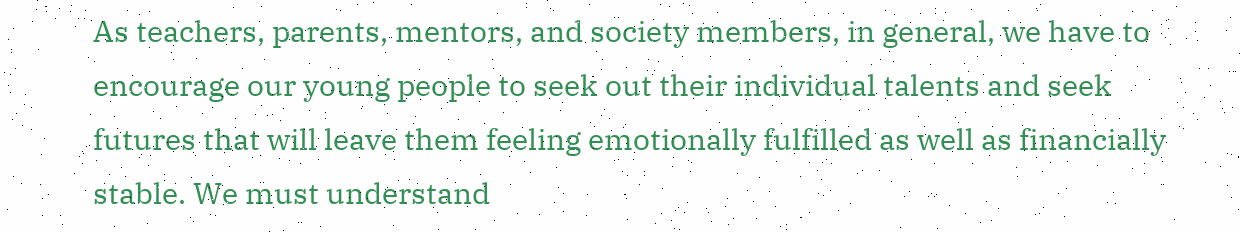As teachers, parents, mentors, and society members, in general, we have to encourage our young people to seek out their individual talents and seek futures that will leave them feeling emotionally fulfilled as well as financially stable. We must understand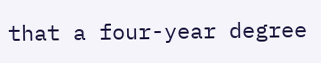that a four-year degree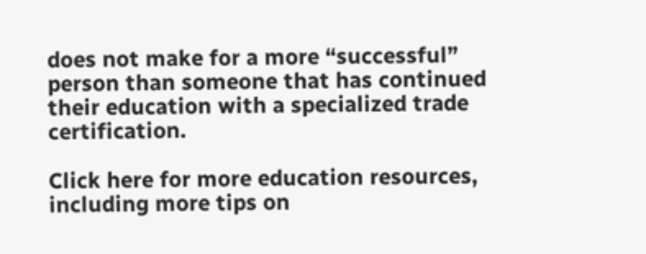does not make for a more “successful” person than someone that has continued their education with a specialized trade certification.

Click here for more education resources, including more tips on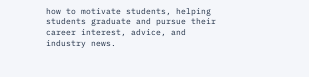how to motivate students, helping students graduate and pursue their career interest, advice, and industry news.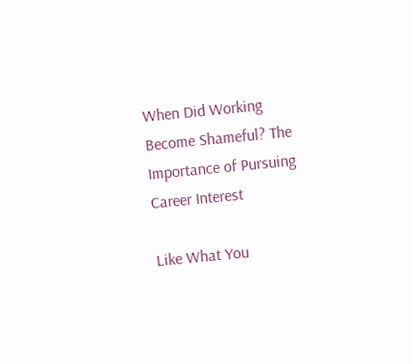When Did Working Become Shameful? The Importance of Pursuing Career Interest

Like What You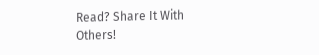Read? Share It With Others!